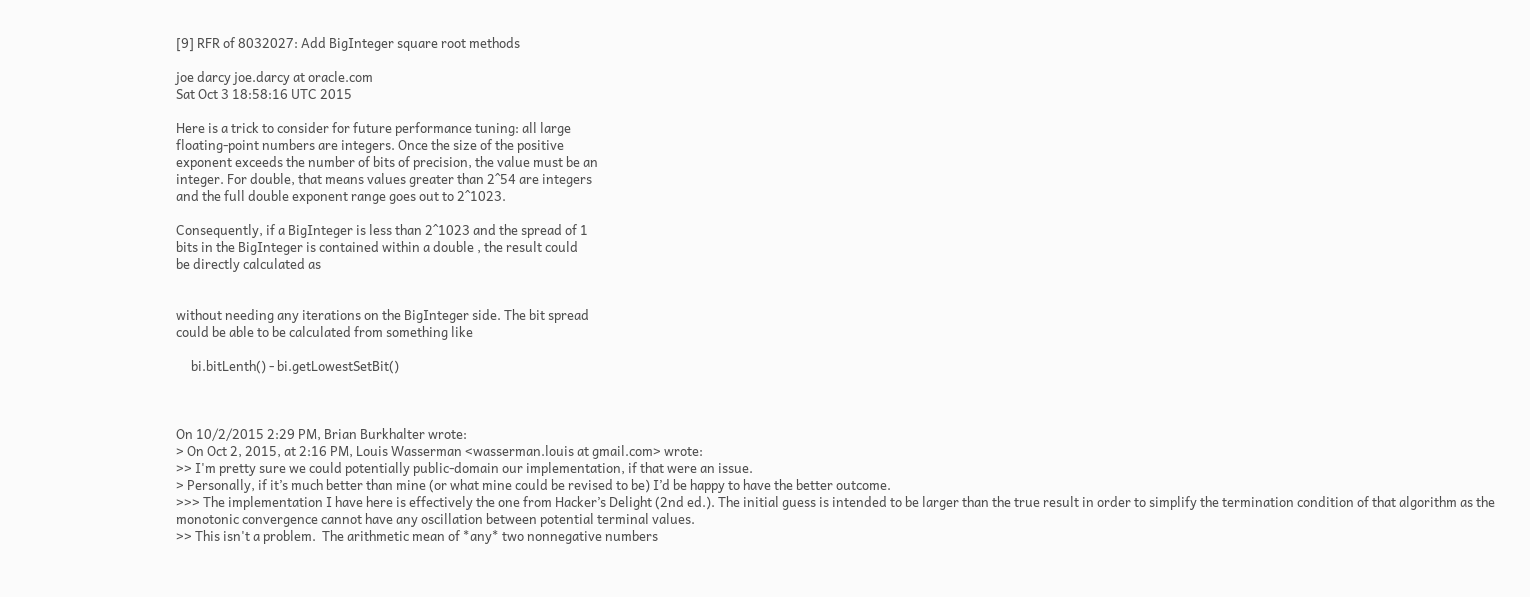[9] RFR of 8032027: Add BigInteger square root methods

joe darcy joe.darcy at oracle.com
Sat Oct 3 18:58:16 UTC 2015

Here is a trick to consider for future performance tuning: all large
floating-point numbers are integers. Once the size of the positive
exponent exceeds the number of bits of precision, the value must be an
integer. For double, that means values greater than 2^54 are integers
and the full double exponent range goes out to 2^1023.

Consequently, if a BigInteger is less than 2^1023 and the spread of 1
bits in the BigInteger is contained within a double , the result could
be directly calculated as


without needing any iterations on the BigInteger side. The bit spread
could be able to be calculated from something like

     bi.bitLenth() - bi.getLowestSetBit()



On 10/2/2015 2:29 PM, Brian Burkhalter wrote:
> On Oct 2, 2015, at 2:16 PM, Louis Wasserman <wasserman.louis at gmail.com> wrote:
>> I'm pretty sure we could potentially public-domain our implementation, if that were an issue.
> Personally, if it’s much better than mine (or what mine could be revised to be) I’d be happy to have the better outcome.
>>> The implementation I have here is effectively the one from Hacker’s Delight (2nd ed.). The initial guess is intended to be larger than the true result in order to simplify the termination condition of that algorithm as the monotonic convergence cannot have any oscillation between potential terminal values.
>> This isn't a problem.  The arithmetic mean of *any* two nonnegative numbers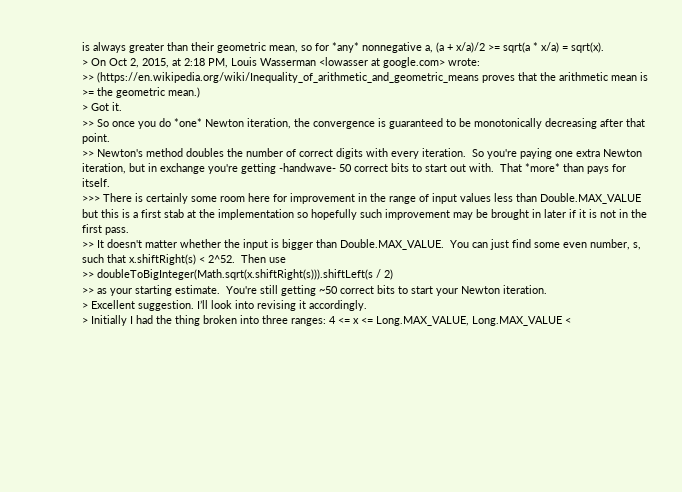is always greater than their geometric mean, so for *any* nonnegative a, (a + x/a)/2 >= sqrt(a * x/a) = sqrt(x).
> On Oct 2, 2015, at 2:18 PM, Louis Wasserman <lowasser at google.com> wrote:
>> (https://en.wikipedia.org/wiki/Inequality_of_arithmetic_and_geometric_means proves that the arithmetic mean is >= the geometric mean.)
> Got it.
>> So once you do *one* Newton iteration, the convergence is guaranteed to be monotonically decreasing after that point.
>> Newton's method doubles the number of correct digits with every iteration.  So you're paying one extra Newton iteration, but in exchange you're getting -handwave- 50 correct bits to start out with.  That *more* than pays for itself.
>>> There is certainly some room here for improvement in the range of input values less than Double.MAX_VALUE but this is a first stab at the implementation so hopefully such improvement may be brought in later if it is not in the first pass.
>> It doesn't matter whether the input is bigger than Double.MAX_VALUE.  You can just find some even number, s, such that x.shiftRight(s) < 2^52.  Then use
>> doubleToBigInteger(Math.sqrt(x.shiftRight(s))).shiftLeft(s / 2)
>> as your starting estimate.  You're still getting ~50 correct bits to start your Newton iteration.
> Excellent suggestion. I’ll look into revising it accordingly.
> Initially I had the thing broken into three ranges: 4 <= x <= Long.MAX_VALUE, Long.MAX_VALUE <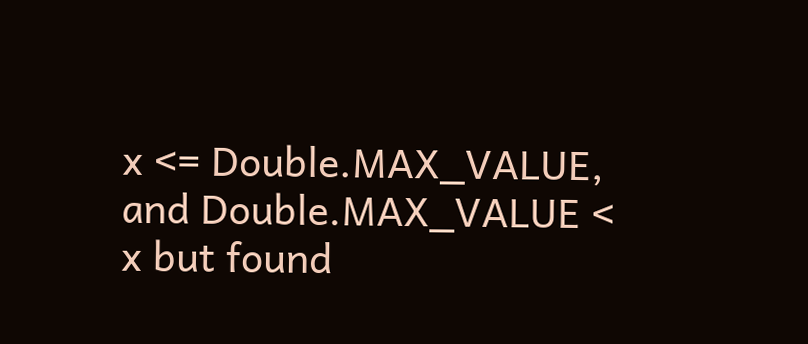x <= Double.MAX_VALUE, and Double.MAX_VALUE < x but found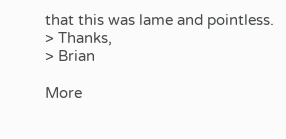that this was lame and pointless.
> Thanks,
> Brian

More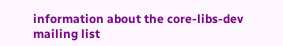information about the core-libs-dev mailing list